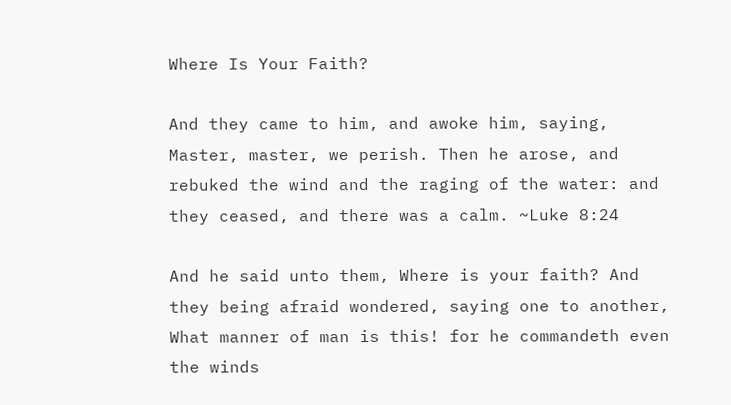Where Is Your Faith?

And they came to him, and awoke him, saying, Master, master, we perish. Then he arose, and rebuked the wind and the raging of the water: and they ceased, and there was a calm. ~Luke 8:24

And he said unto them, Where is your faith? And they being afraid wondered, saying one to another, What manner of man is this! for he commandeth even the winds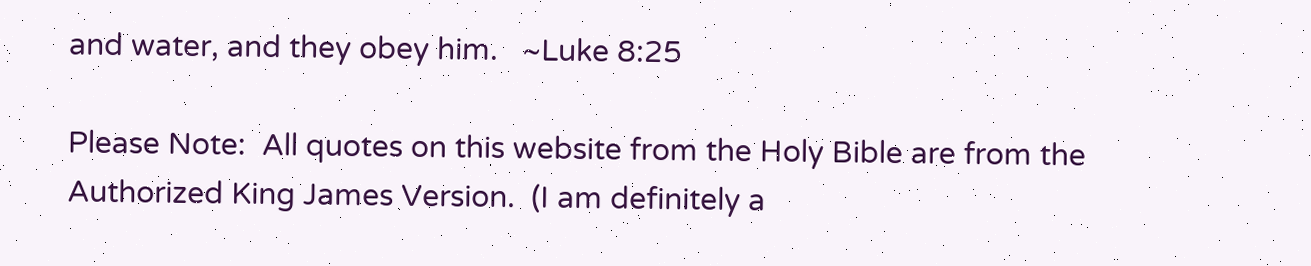and water, and they obey him.   ~Luke 8:25

Please Note:  All quotes on this website from the Holy Bible are from the Authorized King James Version.  (I am definitely a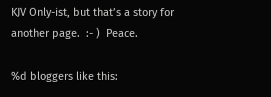KJV Only-ist, but that’s a story for another page.  :- )  Peace.

%d bloggers like this: